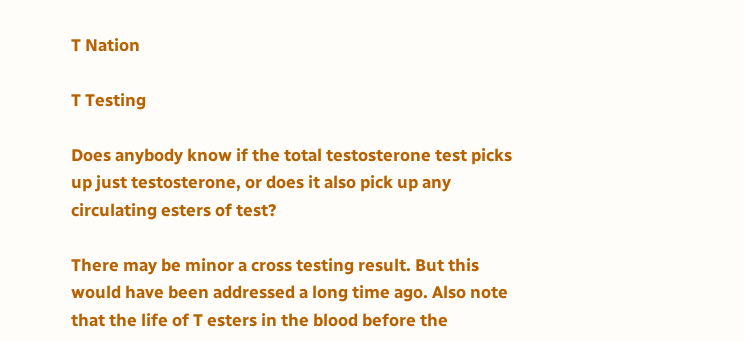T Nation

T Testing

Does anybody know if the total testosterone test picks up just testosterone, or does it also pick up any circulating esters of test?

There may be minor a cross testing result. But this would have been addressed a long time ago. Also note that the life of T esters in the blood before the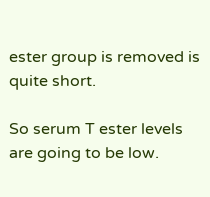ester group is removed is quite short.

So serum T ester levels are going to be low.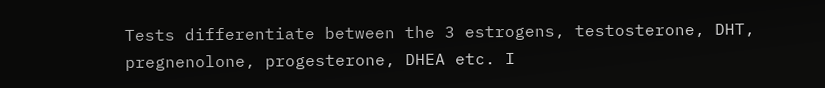Tests differentiate between the 3 estrogens, testosterone, DHT, pregnenolone, progesterone, DHEA etc. I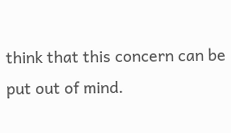think that this concern can be put out of mind.